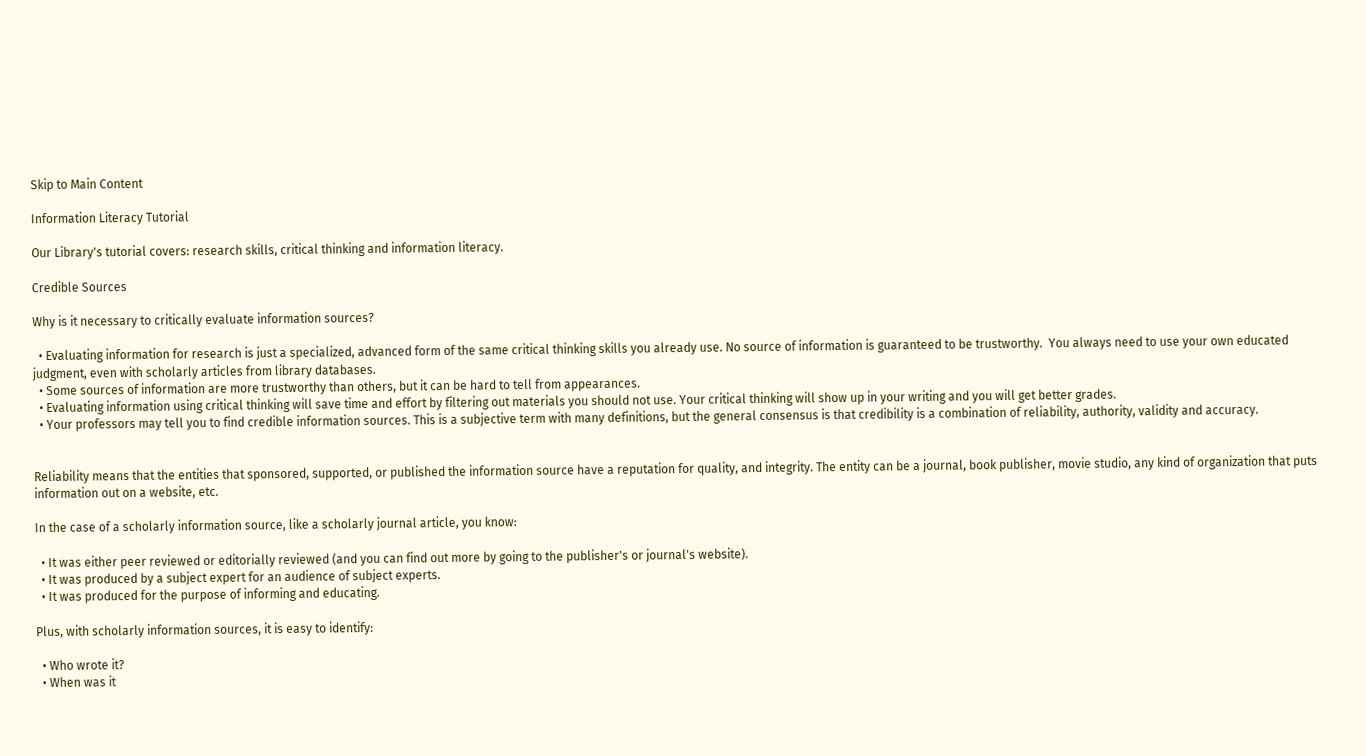Skip to Main Content

Information Literacy Tutorial

Our Library's tutorial covers: research skills, critical thinking and information literacy.

Credible Sources

Why is it necessary to critically evaluate information sources?

  • Evaluating information for research is just a specialized, advanced form of the same critical thinking skills you already use. No source of information is guaranteed to be trustworthy.  You always need to use your own educated judgment, even with scholarly articles from library databases.
  • Some sources of information are more trustworthy than others, but it can be hard to tell from appearances.
  • Evaluating information using critical thinking will save time and effort by filtering out materials you should not use. Your critical thinking will show up in your writing and you will get better grades.
  • Your professors may tell you to find credible information sources. This is a subjective term with many definitions, but the general consensus is that credibility is a combination of reliability, authority, validity and accuracy.


Reliability means that the entities that sponsored, supported, or published the information source have a reputation for quality, and integrity. The entity can be a journal, book publisher, movie studio, any kind of organization that puts information out on a website, etc.

In the case of a scholarly information source, like a scholarly journal article, you know:

  • It was either peer reviewed or editorially reviewed (and you can find out more by going to the publisher's or journal's website).
  • It was produced by a subject expert for an audience of subject experts.
  • It was produced for the purpose of informing and educating.

Plus, with scholarly information sources, it is easy to identify:

  • Who wrote it?
  • When was it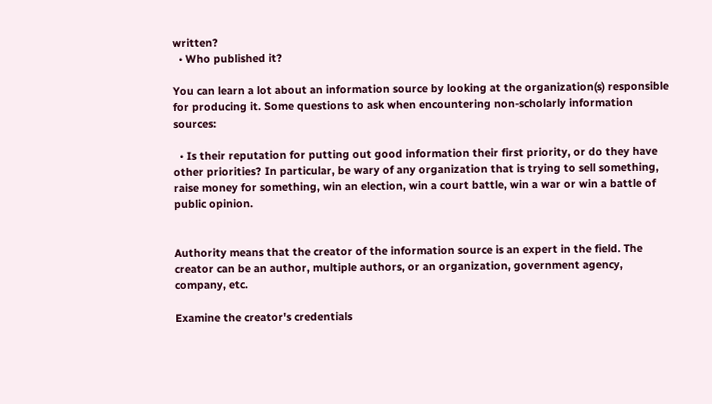written?
  • Who published it?

You can learn a lot about an information source by looking at the organization(s) responsible for producing it. Some questions to ask when encountering non-scholarly information sources:

  • Is their reputation for putting out good information their first priority, or do they have other priorities? In particular, be wary of any organization that is trying to sell something, raise money for something, win an election, win a court battle, win a war or win a battle of public opinion.


Authority means that the creator of the information source is an expert in the field. The creator can be an author, multiple authors, or an organization, government agency, company, etc.

Examine the creator's credentials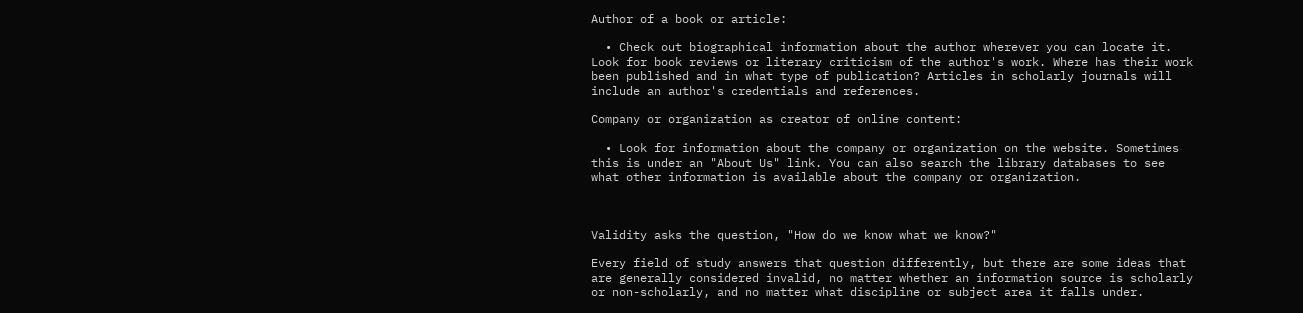Author of a book or article:

  • Check out biographical information about the author wherever you can locate it. Look for book reviews or literary criticism of the author's work. Where has their work been published and in what type of publication? Articles in scholarly journals will include an author's credentials and references.

Company or organization as creator of online content:

  • Look for information about the company or organization on the website. Sometimes this is under an "About Us" link. You can also search the library databases to see what other information is available about the company or organization.



Validity asks the question, "How do we know what we know?"

Every field of study answers that question differently, but there are some ideas that are generally considered invalid, no matter whether an information source is scholarly or non-scholarly, and no matter what discipline or subject area it falls under.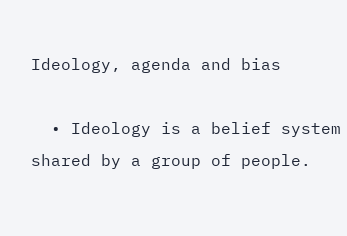Ideology, agenda and bias

  • Ideology is a belief system shared by a group of people.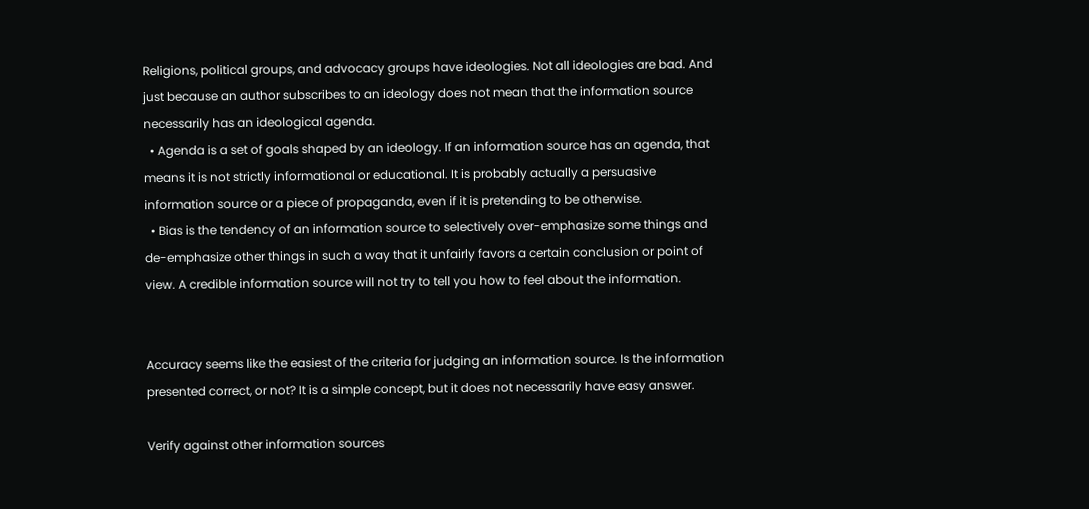Religions, political groups, and advocacy groups have ideologies. Not all ideologies are bad. And just because an author subscribes to an ideology does not mean that the information source necessarily has an ideological agenda.
  • Agenda is a set of goals shaped by an ideology. If an information source has an agenda, that means it is not strictly informational or educational. It is probably actually a persuasive information source or a piece of propaganda, even if it is pretending to be otherwise.
  • Bias is the tendency of an information source to selectively over-emphasize some things and de-emphasize other things in such a way that it unfairly favors a certain conclusion or point of view. A credible information source will not try to tell you how to feel about the information.


Accuracy seems like the easiest of the criteria for judging an information source. Is the information presented correct, or not? It is a simple concept, but it does not necessarily have easy answer.

Verify against other information sources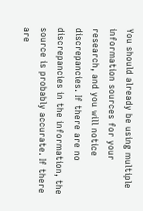You should already be using multiple information sources for your research, and you will notice discrepancies. If there are no discrepancies in the information, the source is probably accurate. If there are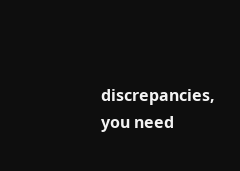discrepancies, you need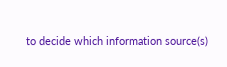to decide which information source(s)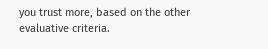you trust more, based on the other evaluative criteria.